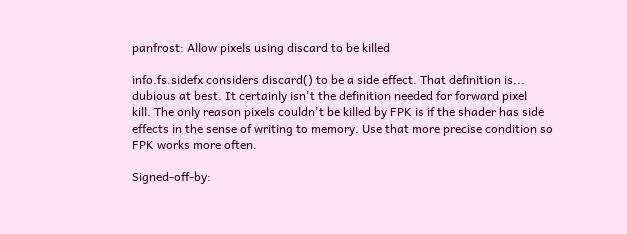panfrost: Allow pixels using discard to be killed

info.fs.sidefx considers discard() to be a side effect. That definition is...
dubious at best. It certainly isn't the definition needed for forward pixel
kill. The only reason pixels couldn't be killed by FPK is if the shader has side
effects in the sense of writing to memory. Use that more precise condition so
FPK works more often.

Signed-off-by: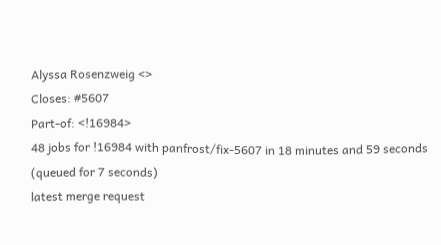Alyssa Rosenzweig <>
Closes: #5607
Part-of: <!16984>
48 jobs for !16984 with panfrost/fix-5607 in 18 minutes and 59 seconds (queued for 7 seconds)
latest merge request